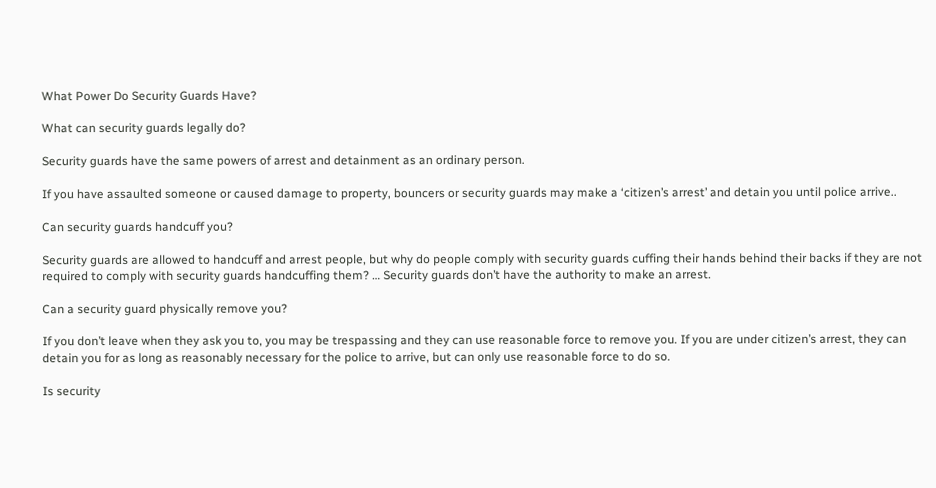What Power Do Security Guards Have?

What can security guards legally do?

Security guards have the same powers of arrest and detainment as an ordinary person.

If you have assaulted someone or caused damage to property, bouncers or security guards may make a ‘citizen’s arrest’ and detain you until police arrive..

Can security guards handcuff you?

Security guards are allowed to handcuff and arrest people, but why do people comply with security guards cuffing their hands behind their backs if they are not required to comply with security guards handcuffing them? … Security guards don’t have the authority to make an arrest.

Can a security guard physically remove you?

If you don’t leave when they ask you to, you may be trespassing and they can use reasonable force to remove you. If you are under citizen’s arrest, they can detain you for as long as reasonably necessary for the police to arrive, but can only use reasonable force to do so.

Is security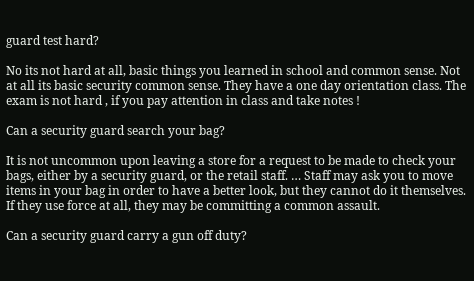guard test hard?

No its not hard at all, basic things you learned in school and common sense. Not at all its basic security common sense. They have a one day orientation class. The exam is not hard , if you pay attention in class and take notes !

Can a security guard search your bag?

It is not uncommon upon leaving a store for a request to be made to check your bags, either by a security guard, or the retail staff. … Staff may ask you to move items in your bag in order to have a better look, but they cannot do it themselves. If they use force at all, they may be committing a common assault.

Can a security guard carry a gun off duty?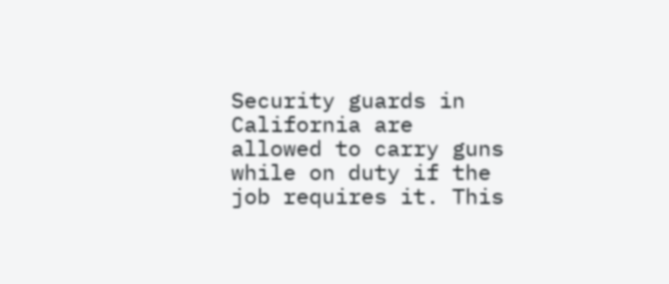Security guards in California are allowed to carry guns while on duty if the job requires it. This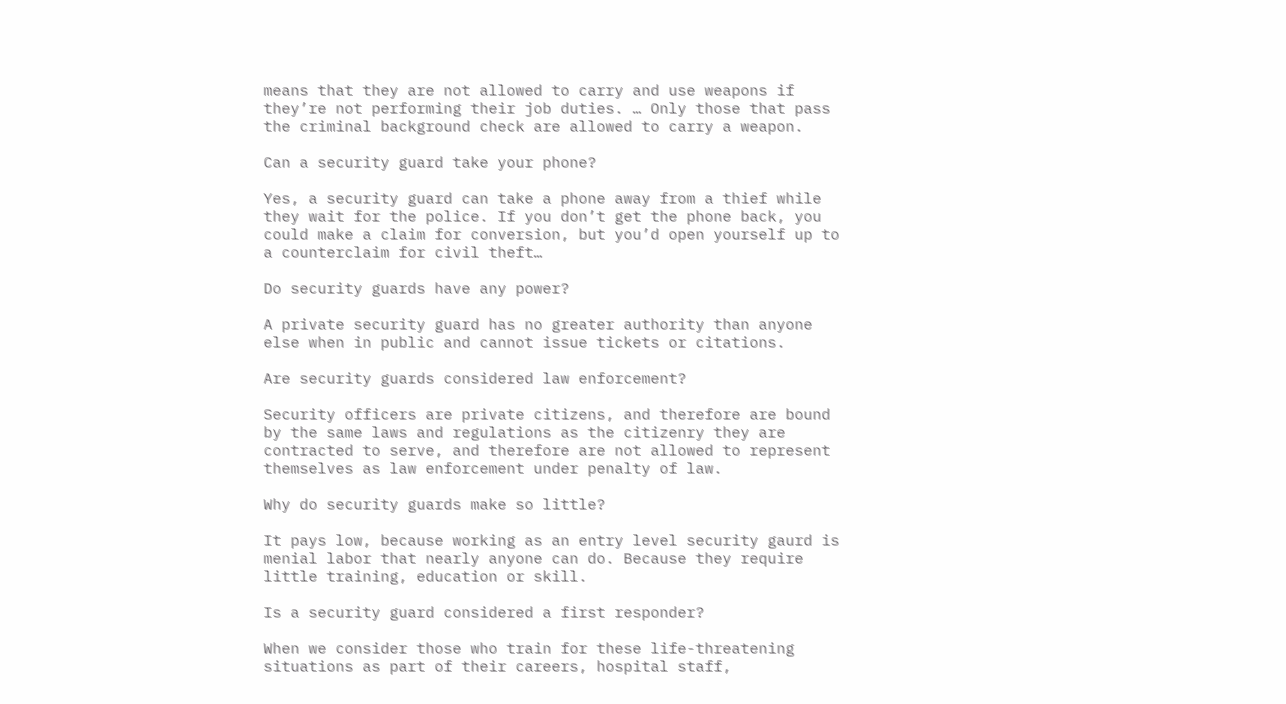means that they are not allowed to carry and use weapons if they’re not performing their job duties. … Only those that pass the criminal background check are allowed to carry a weapon.

Can a security guard take your phone?

Yes, a security guard can take a phone away from a thief while they wait for the police. If you don’t get the phone back, you could make a claim for conversion, but you’d open yourself up to a counterclaim for civil theft…

Do security guards have any power?

A private security guard has no greater authority than anyone else when in public and cannot issue tickets or citations.

Are security guards considered law enforcement?

Security officers are private citizens, and therefore are bound by the same laws and regulations as the citizenry they are contracted to serve, and therefore are not allowed to represent themselves as law enforcement under penalty of law.

Why do security guards make so little?

It pays low, because working as an entry level security gaurd is menial labor that nearly anyone can do. Because they require little training, education or skill.

Is a security guard considered a first responder?

When we consider those who train for these life-threatening situations as part of their careers, hospital staff,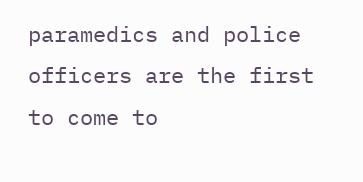paramedics and police officers are the first to come to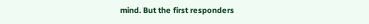mind. But the first responders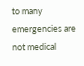to many emergencies are not medical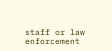staff or law enforcement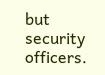but security officers.